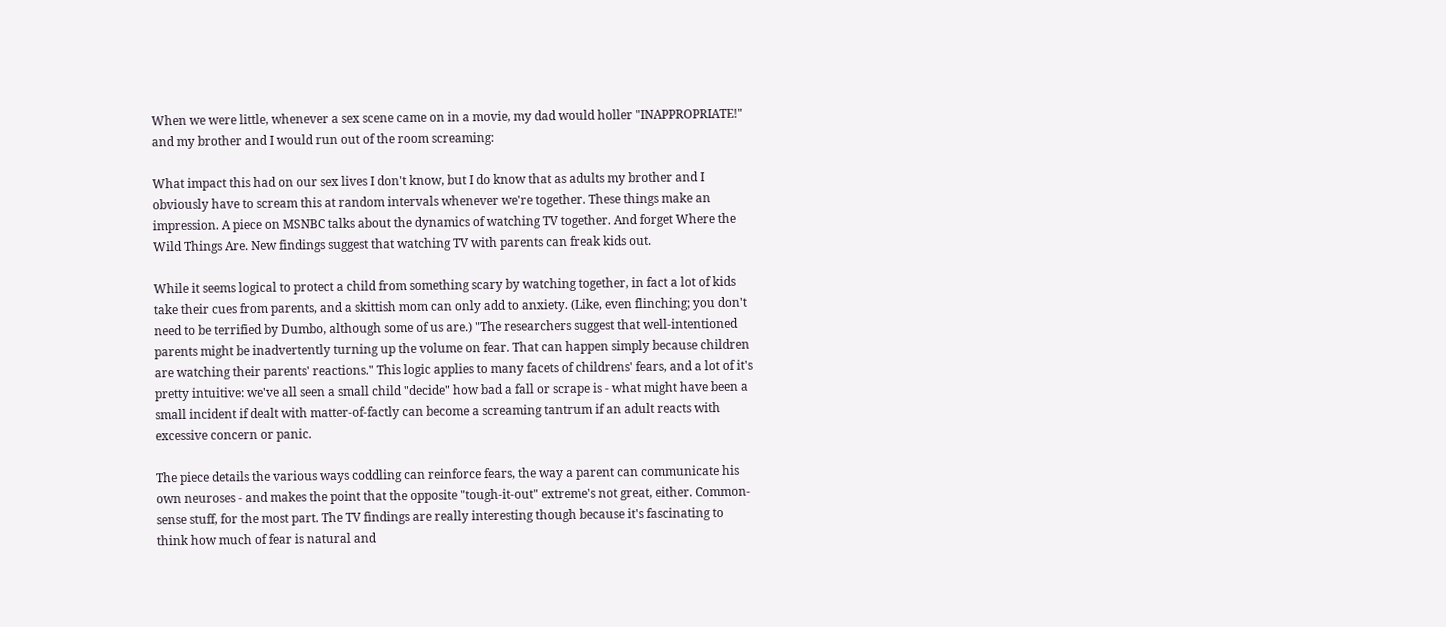When we were little, whenever a sex scene came on in a movie, my dad would holler "INAPPROPRIATE!" and my brother and I would run out of the room screaming:

What impact this had on our sex lives I don't know, but I do know that as adults my brother and I obviously have to scream this at random intervals whenever we're together. These things make an impression. A piece on MSNBC talks about the dynamics of watching TV together. And forget Where the Wild Things Are. New findings suggest that watching TV with parents can freak kids out.

While it seems logical to protect a child from something scary by watching together, in fact a lot of kids take their cues from parents, and a skittish mom can only add to anxiety. (Like, even flinching; you don't need to be terrified by Dumbo, although some of us are.) "The researchers suggest that well-intentioned parents might be inadvertently turning up the volume on fear. That can happen simply because children are watching their parents' reactions." This logic applies to many facets of childrens' fears, and a lot of it's pretty intuitive: we've all seen a small child "decide" how bad a fall or scrape is - what might have been a small incident if dealt with matter-of-factly can become a screaming tantrum if an adult reacts with excessive concern or panic.

The piece details the various ways coddling can reinforce fears, the way a parent can communicate his own neuroses - and makes the point that the opposite "tough-it-out" extreme's not great, either. Common-sense stuff, for the most part. The TV findings are really interesting though because it's fascinating to think how much of fear is natural and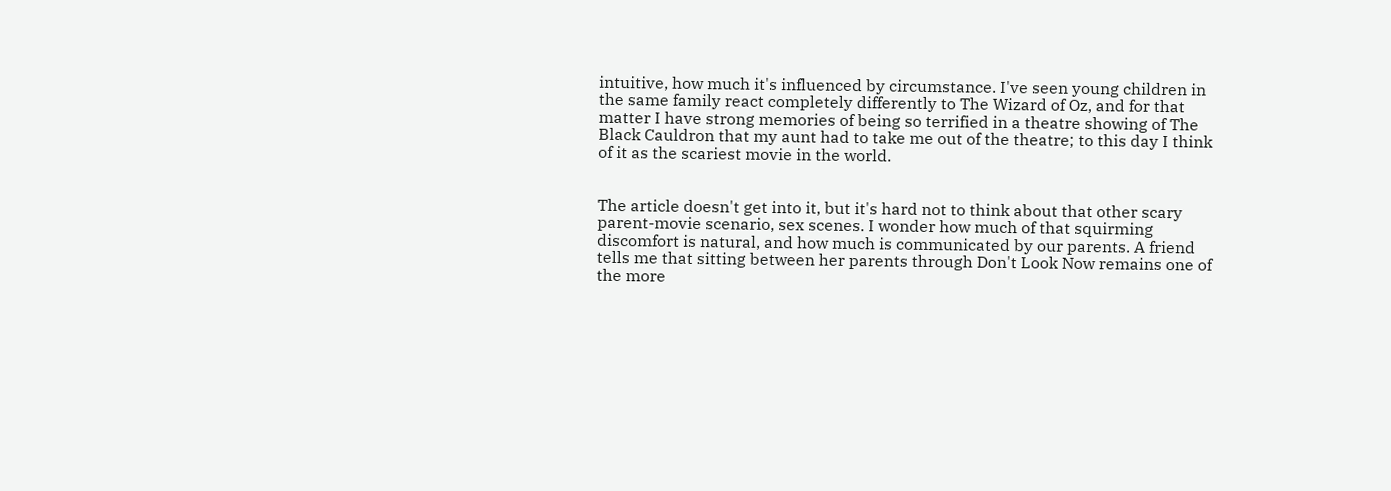intuitive, how much it's influenced by circumstance. I've seen young children in the same family react completely differently to The Wizard of Oz, and for that matter I have strong memories of being so terrified in a theatre showing of The Black Cauldron that my aunt had to take me out of the theatre; to this day I think of it as the scariest movie in the world.


The article doesn't get into it, but it's hard not to think about that other scary parent-movie scenario, sex scenes. I wonder how much of that squirming discomfort is natural, and how much is communicated by our parents. A friend tells me that sitting between her parents through Don't Look Now remains one of the more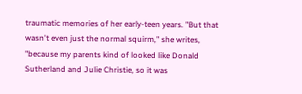traumatic memories of her early-teen years. "But that wasn't even just the normal squirm," she writes, "because my parents kind of looked like Donald Sutherland and Julie Christie, so it was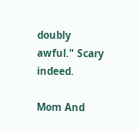doubly awful." Scary indeed.

Mom And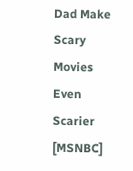Dad Make Scary Movies Even Scarier [MSNBC]